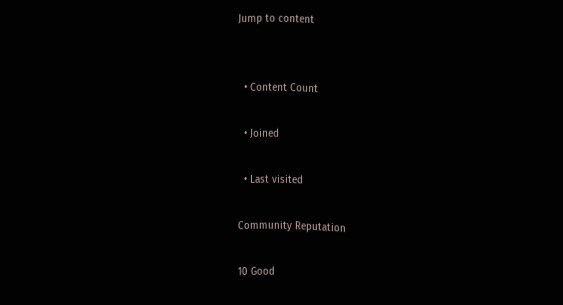Jump to content


  • Content Count

  • Joined

  • Last visited

Community Reputation

10 Good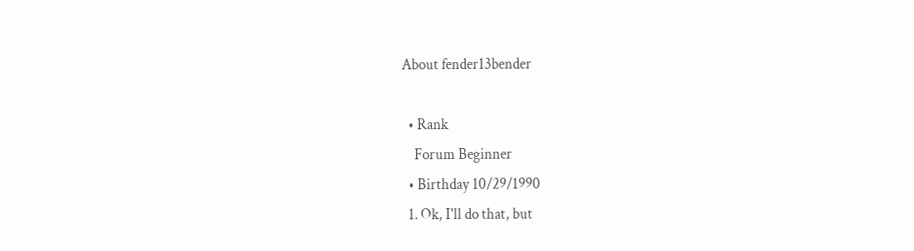About fender13bender

  • Rank
    Forum Beginner
  • Birthday 10/29/1990
  1. Ok, I'll do that, but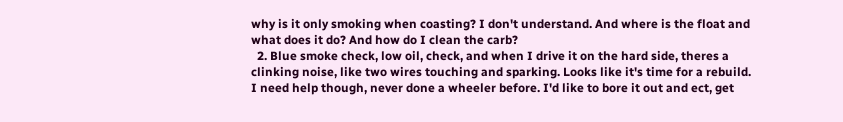why is it only smoking when coasting? I don't understand. And where is the float and what does it do? And how do I clean the carb?
  2. Blue smoke check, low oil, check, and when I drive it on the hard side, theres a clinking noise, like two wires touching and sparking. Looks like it's time for a rebuild. I need help though, never done a wheeler before. I'd like to bore it out and ect, get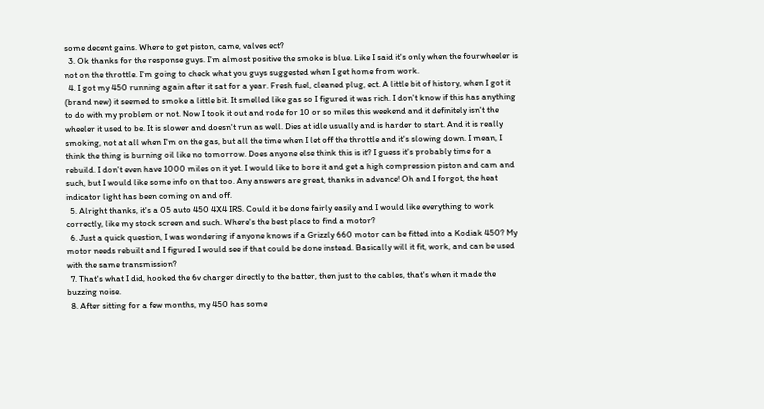some decent gains. Where to get piston, came, valves ect?
  3. Ok thanks for the response guys. I'm almost positive the smoke is blue. Like I said it's only when the fourwheeler is not on the throttle. I'm going to check what you guys suggested when I get home from work.
  4. I got my 450 running again after it sat for a year. Fresh fuel, cleaned plug, ect. A little bit of history, when I got it (brand new) it seemed to smoke a little bit. It smelled like gas so I figured it was rich. I don't know if this has anything to do with my problem or not. Now I took it out and rode for 10 or so miles this weekend and it definitely isn't the wheeler it used to be. It is slower and doesn't run as well. Dies at idle usually and is harder to start. And it is really smoking, not at all when I'm on the gas, but all the time when I let off the throttle and it's slowing down. I mean, I think the thing is burning oil like no tomorrow. Does anyone else think this is it? I guess it's probably time for a rebuild. I don't even have 1000 miles on it yet. I would like to bore it and get a high compression piston and cam and such, but I would like some info on that too. Any answers are great, thanks in advance! Oh and I forgot, the heat indicator light has been coming on and off.
  5. Alright thanks, it's a 05 auto 450 4X4 IRS. Could it be done fairly easily and I would like everything to work correctly, like my stock screen and such. Where's the best place to find a motor?
  6. Just a quick question, I was wondering if anyone knows if a Grizzly 660 motor can be fitted into a Kodiak 450? My motor needs rebuilt and I figured I would see if that could be done instead. Basically will it fit, work, and can be used with the same transmission?
  7. That's what I did, hooked the 6v charger directly to the batter, then just to the cables, that's when it made the buzzing noise.
  8. After sitting for a few months, my 450 has some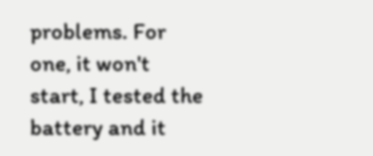problems. For one, it won't start, I tested the battery and it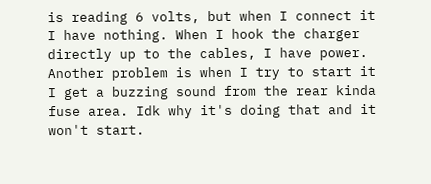is reading 6 volts, but when I connect it I have nothing. When I hook the charger directly up to the cables, I have power. Another problem is when I try to start it I get a buzzing sound from the rear kinda fuse area. Idk why it's doing that and it won't start.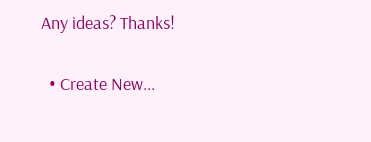Any ideas? Thanks!

  • Create New...